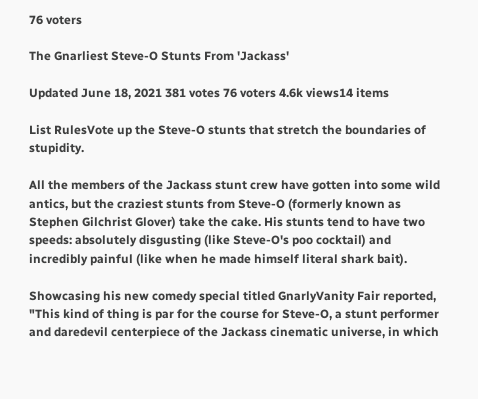76 voters

The Gnarliest Steve-O Stunts From 'Jackass'

Updated June 18, 2021 381 votes 76 voters 4.6k views14 items

List RulesVote up the Steve-O stunts that stretch the boundaries of stupidity.

All the members of the Jackass stunt crew have gotten into some wild antics, but the craziest stunts from Steve-O (formerly known as Stephen Gilchrist Glover) take the cake. His stunts tend to have two speeds: absolutely disgusting (like Steve-O's poo cocktail) and incredibly painful (like when he made himself literal shark bait).

Showcasing his new comedy special titled GnarlyVanity Fair reported, "This kind of thing is par for the course for Steve-O, a stunt performer and daredevil centerpiece of the Jackass cinematic universe, in which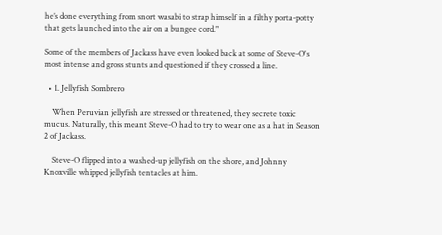he’s done everything from snort wasabi to strap himself in a filthy porta-potty that gets launched into the air on a bungee cord."

Some of the members of Jackass have even looked back at some of Steve-O's most intense and gross stunts and questioned if they crossed a line.

  • 1. Jellyfish Sombrero

    When Peruvian jellyfish are stressed or threatened, they secrete toxic mucus. Naturally, this meant Steve-O had to try to wear one as a hat in Season 2 of Jackass.

    Steve-O flipped into a washed-up jellyfish on the shore, and Johnny Knoxville whipped jellyfish tentacles at him.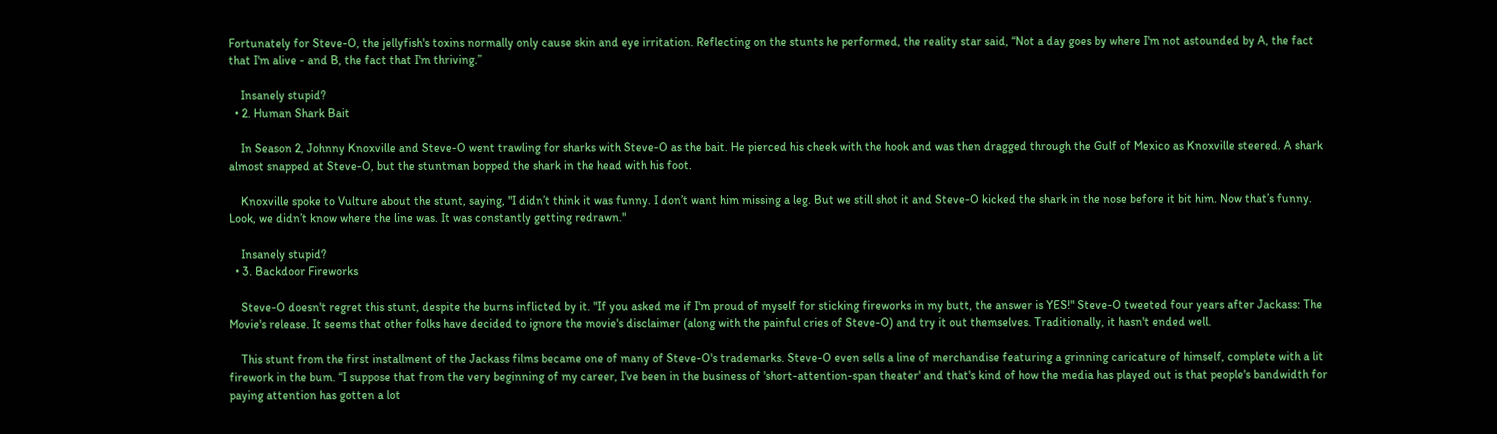Fortunately for Steve-O, the jellyfish's toxins normally only cause skin and eye irritation. Reflecting on the stunts he performed, the reality star said, “Not a day goes by where I'm not astounded by A, the fact that I'm alive - and B, the fact that I'm thriving.”

    Insanely stupid?
  • 2. Human Shark Bait

    In Season 2, Johnny Knoxville and Steve-O went trawling for sharks with Steve-O as the bait. He pierced his cheek with the hook and was then dragged through the Gulf of Mexico as Knoxville steered. A shark almost snapped at Steve-O, but the stuntman bopped the shark in the head with his foot.

    Knoxville spoke to Vulture about the stunt, saying, "I didn’t think it was funny. I don’t want him missing a leg. But we still shot it and Steve-O kicked the shark in the nose before it bit him. Now that’s funny. Look, we didn’t know where the line was. It was constantly getting redrawn."

    Insanely stupid?
  • 3. Backdoor Fireworks

    Steve-O doesn't regret this stunt, despite the burns inflicted by it. "If you asked me if I'm proud of myself for sticking fireworks in my butt, the answer is YES!" Steve-O tweeted four years after Jackass: The Movie's release. It seems that other folks have decided to ignore the movie's disclaimer (along with the painful cries of Steve-O) and try it out themselves. Traditionally, it hasn't ended well.

    This stunt from the first installment of the Jackass films became one of many of Steve-O's trademarks. Steve-O even sells a line of merchandise featuring a grinning caricature of himself, complete with a lit firework in the bum. “I suppose that from the very beginning of my career, I've been in the business of 'short-attention-span theater' and that's kind of how the media has played out is that people's bandwidth for paying attention has gotten a lot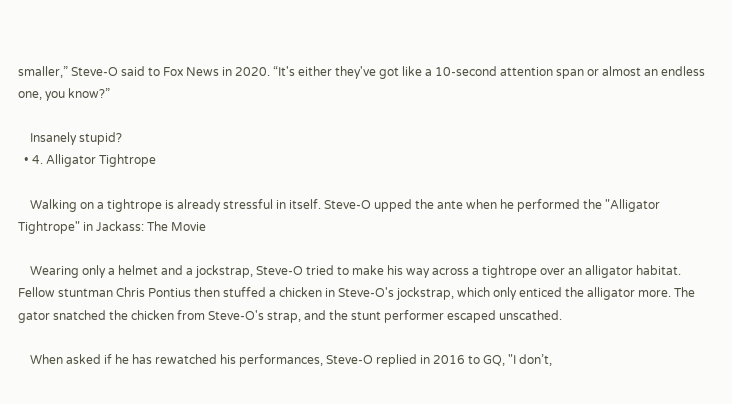smaller,” Steve-O said to Fox News in 2020. “It's either they've got like a 10-second attention span or almost an endless one, you know?”

    Insanely stupid?
  • 4. Alligator Tightrope

    Walking on a tightrope is already stressful in itself. Steve-O upped the ante when he performed the "Alligator Tightrope" in Jackass: The Movie

    Wearing only a helmet and a jockstrap, Steve-O tried to make his way across a tightrope over an alligator habitat. Fellow stuntman Chris Pontius then stuffed a chicken in Steve-O's jockstrap, which only enticed the alligator more. The gator snatched the chicken from Steve-O's strap, and the stunt performer escaped unscathed.

    When asked if he has rewatched his performances, Steve-O replied in 2016 to GQ, "I don’t,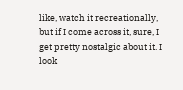like, watch it recreationally, but if I come across it, sure, I get pretty nostalgic about it. I look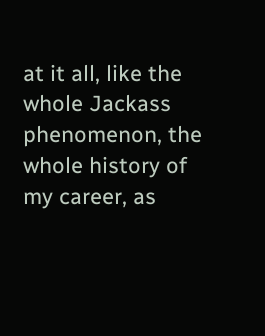at it all, like the whole Jackass phenomenon, the whole history of my career, as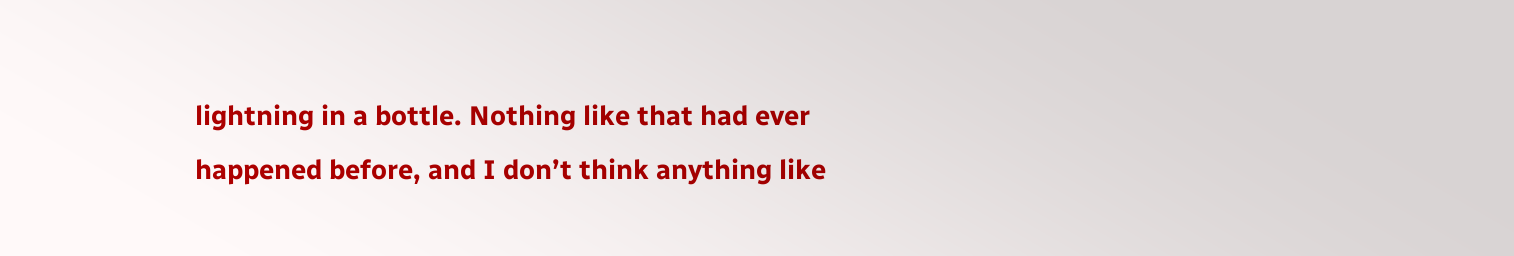lightning in a bottle. Nothing like that had ever happened before, and I don’t think anything like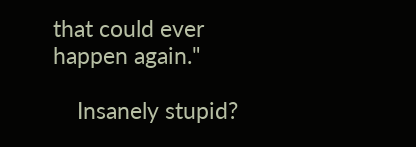that could ever happen again."

    Insanely stupid?